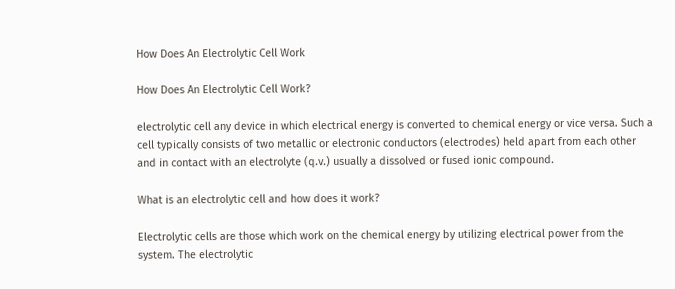How Does An Electrolytic Cell Work

How Does An Electrolytic Cell Work?

electrolytic cell any device in which electrical energy is converted to chemical energy or vice versa. Such a cell typically consists of two metallic or electronic conductors (electrodes) held apart from each other and in contact with an electrolyte (q.v.) usually a dissolved or fused ionic compound.

What is an electrolytic cell and how does it work?

Electrolytic cells are those which work on the chemical energy by utilizing electrical power from the system. The electrolytic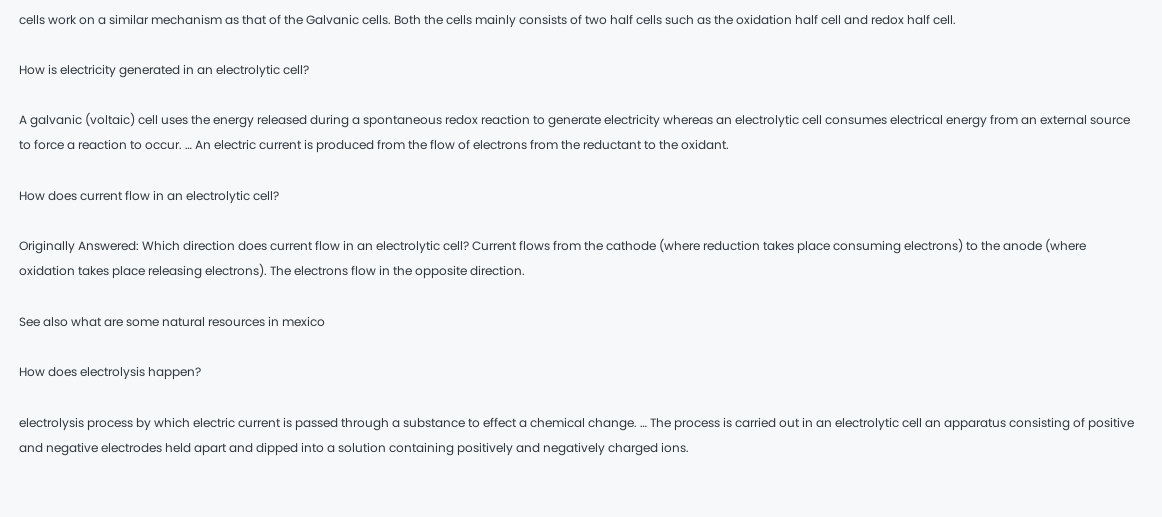cells work on a similar mechanism as that of the Galvanic cells. Both the cells mainly consists of two half cells such as the oxidation half cell and redox half cell.

How is electricity generated in an electrolytic cell?

A galvanic (voltaic) cell uses the energy released during a spontaneous redox reaction to generate electricity whereas an electrolytic cell consumes electrical energy from an external source to force a reaction to occur. … An electric current is produced from the flow of electrons from the reductant to the oxidant.

How does current flow in an electrolytic cell?

Originally Answered: Which direction does current flow in an electrolytic cell? Current flows from the cathode (where reduction takes place consuming electrons) to the anode (where oxidation takes place releasing electrons). The electrons flow in the opposite direction.

See also what are some natural resources in mexico

How does electrolysis happen?

electrolysis process by which electric current is passed through a substance to effect a chemical change. … The process is carried out in an electrolytic cell an apparatus consisting of positive and negative electrodes held apart and dipped into a solution containing positively and negatively charged ions.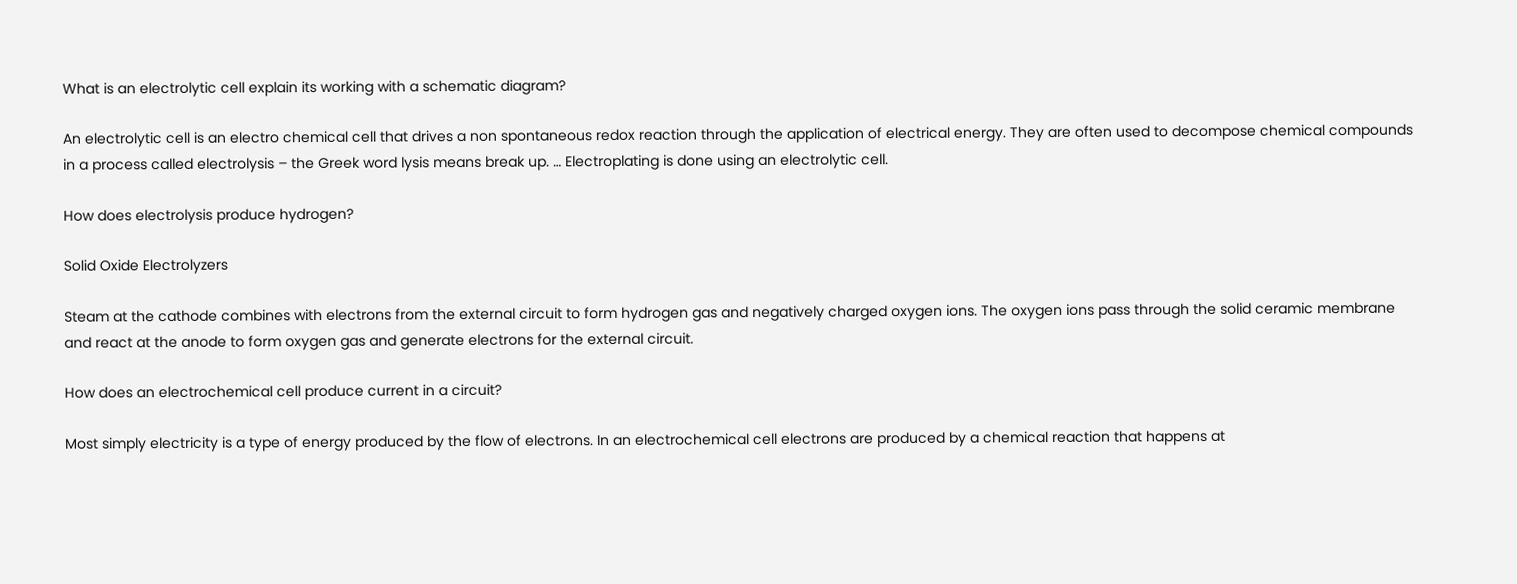What is an electrolytic cell explain its working with a schematic diagram?

An electrolytic cell is an electro chemical cell that drives a non spontaneous redox reaction through the application of electrical energy. They are often used to decompose chemical compounds in a process called electrolysis – the Greek word lysis means break up. … Electroplating is done using an electrolytic cell.

How does electrolysis produce hydrogen?

Solid Oxide Electrolyzers

Steam at the cathode combines with electrons from the external circuit to form hydrogen gas and negatively charged oxygen ions. The oxygen ions pass through the solid ceramic membrane and react at the anode to form oxygen gas and generate electrons for the external circuit.

How does an electrochemical cell produce current in a circuit?

Most simply electricity is a type of energy produced by the flow of electrons. In an electrochemical cell electrons are produced by a chemical reaction that happens at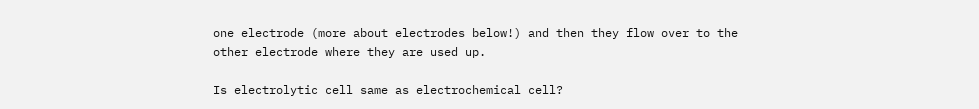one electrode (more about electrodes below!) and then they flow over to the other electrode where they are used up.

Is electrolytic cell same as electrochemical cell?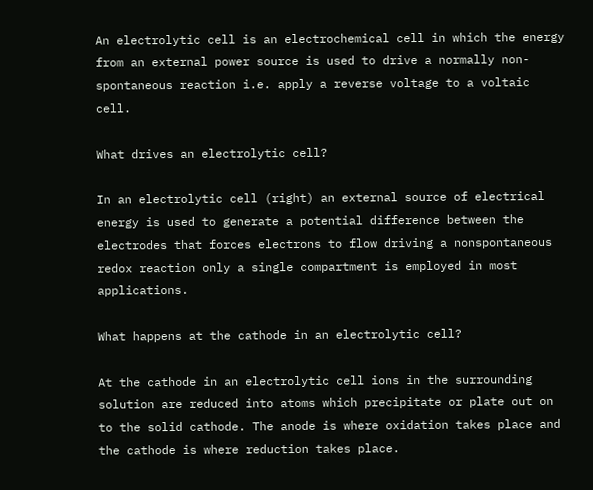An electrolytic cell is an electrochemical cell in which the energy from an external power source is used to drive a normally non-spontaneous reaction i.e. apply a reverse voltage to a voltaic cell.

What drives an electrolytic cell?

In an electrolytic cell (right) an external source of electrical energy is used to generate a potential difference between the electrodes that forces electrons to flow driving a nonspontaneous redox reaction only a single compartment is employed in most applications.

What happens at the cathode in an electrolytic cell?

At the cathode in an electrolytic cell ions in the surrounding solution are reduced into atoms which precipitate or plate out on to the solid cathode. The anode is where oxidation takes place and the cathode is where reduction takes place.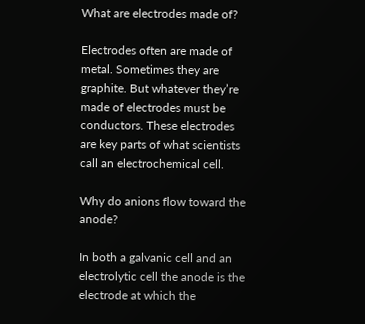What are electrodes made of?

Electrodes often are made of metal. Sometimes they are graphite. But whatever they’re made of electrodes must be conductors. These electrodes are key parts of what scientists call an electrochemical cell.

Why do anions flow toward the anode?

In both a galvanic cell and an electrolytic cell the anode is the electrode at which the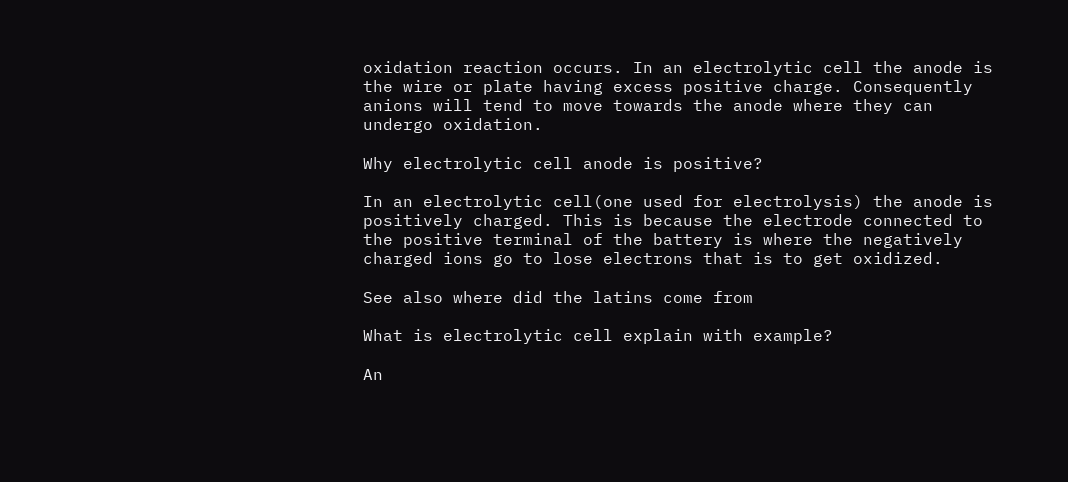oxidation reaction occurs. In an electrolytic cell the anode is the wire or plate having excess positive charge. Consequently anions will tend to move towards the anode where they can undergo oxidation.

Why electrolytic cell anode is positive?

In an electrolytic cell(one used for electrolysis) the anode is positively charged. This is because the electrode connected to the positive terminal of the battery is where the negatively charged ions go to lose electrons that is to get oxidized.

See also where did the latins come from

What is electrolytic cell explain with example?

An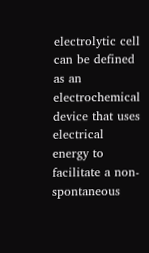electrolytic cell can be defined as an electrochemical device that uses electrical energy to facilitate a non-spontaneous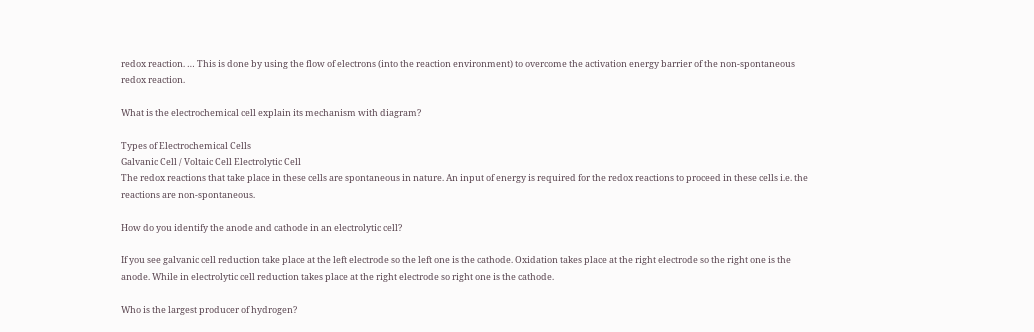redox reaction. … This is done by using the flow of electrons (into the reaction environment) to overcome the activation energy barrier of the non-spontaneous redox reaction.

What is the electrochemical cell explain its mechanism with diagram?

Types of Electrochemical Cells
Galvanic Cell / Voltaic Cell Electrolytic Cell
The redox reactions that take place in these cells are spontaneous in nature. An input of energy is required for the redox reactions to proceed in these cells i.e. the reactions are non-spontaneous.

How do you identify the anode and cathode in an electrolytic cell?

If you see galvanic cell reduction take place at the left electrode so the left one is the cathode. Oxidation takes place at the right electrode so the right one is the anode. While in electrolytic cell reduction takes place at the right electrode so right one is the cathode.

Who is the largest producer of hydrogen?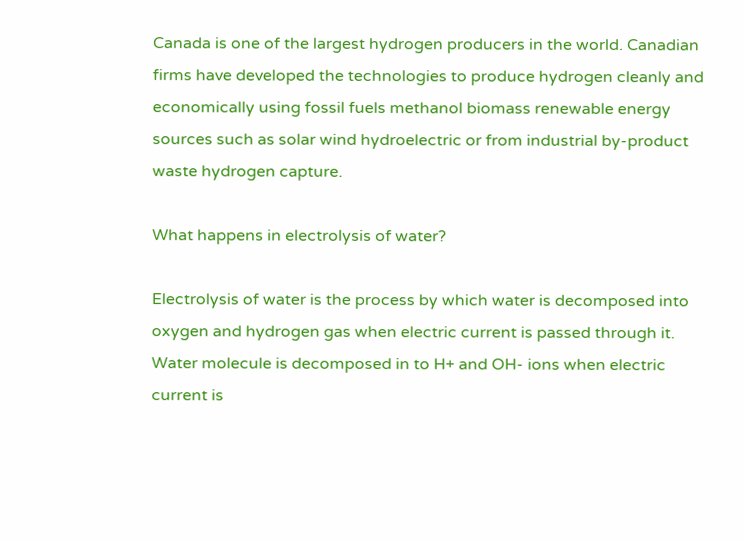Canada is one of the largest hydrogen producers in the world. Canadian firms have developed the technologies to produce hydrogen cleanly and economically using fossil fuels methanol biomass renewable energy sources such as solar wind hydroelectric or from industrial by-product waste hydrogen capture.

What happens in electrolysis of water?

Electrolysis of water is the process by which water is decomposed into oxygen and hydrogen gas when electric current is passed through it. Water molecule is decomposed in to H+ and OH- ions when electric current is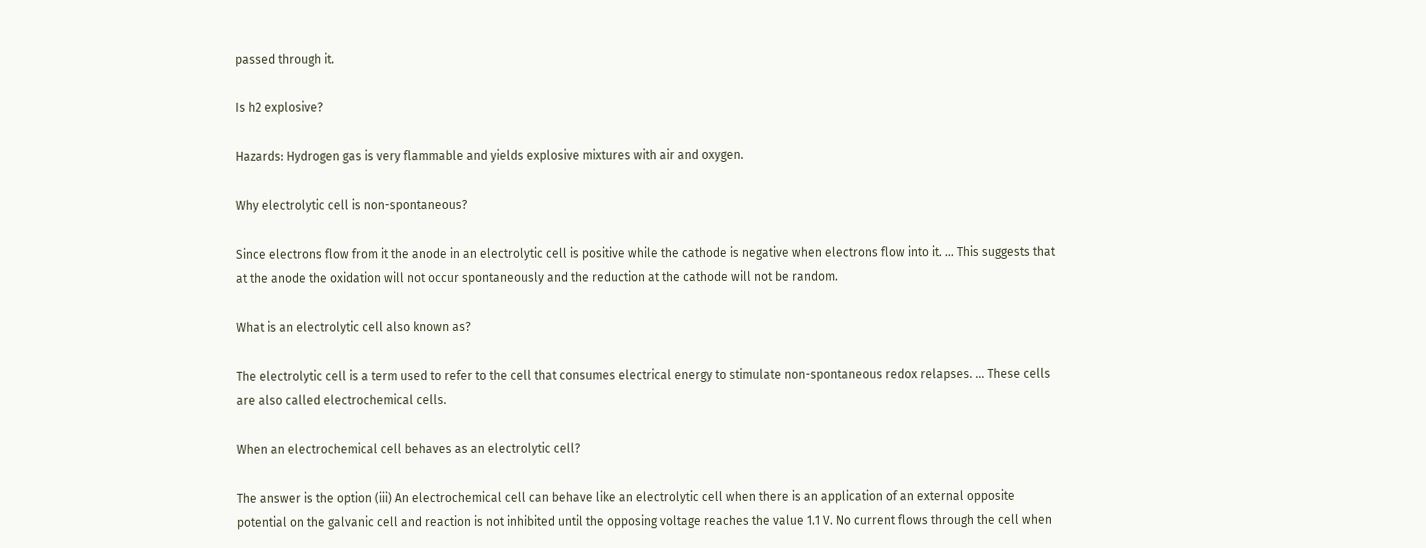passed through it.

Is h2 explosive?

Hazards: Hydrogen gas is very flammable and yields explosive mixtures with air and oxygen.

Why electrolytic cell is non-spontaneous?

Since electrons flow from it the anode in an electrolytic cell is positive while the cathode is negative when electrons flow into it. … This suggests that at the anode the oxidation will not occur spontaneously and the reduction at the cathode will not be random.

What is an electrolytic cell also known as?

The electrolytic cell is a term used to refer to the cell that consumes electrical energy to stimulate non-spontaneous redox relapses. … These cells are also called electrochemical cells.

When an electrochemical cell behaves as an electrolytic cell?

The answer is the option (iii) An electrochemical cell can behave like an electrolytic cell when there is an application of an external opposite potential on the galvanic cell and reaction is not inhibited until the opposing voltage reaches the value 1.1 V. No current flows through the cell when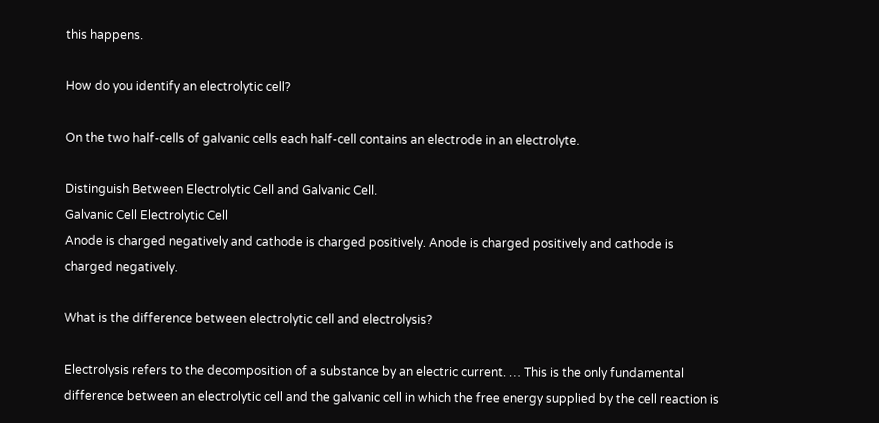this happens.

How do you identify an electrolytic cell?

On the two half-cells of galvanic cells each half-cell contains an electrode in an electrolyte.

Distinguish Between Electrolytic Cell and Galvanic Cell.
Galvanic Cell Electrolytic Cell
Anode is charged negatively and cathode is charged positively. Anode is charged positively and cathode is charged negatively.

What is the difference between electrolytic cell and electrolysis?

Electrolysis refers to the decomposition of a substance by an electric current. … This is the only fundamental difference between an electrolytic cell and the galvanic cell in which the free energy supplied by the cell reaction is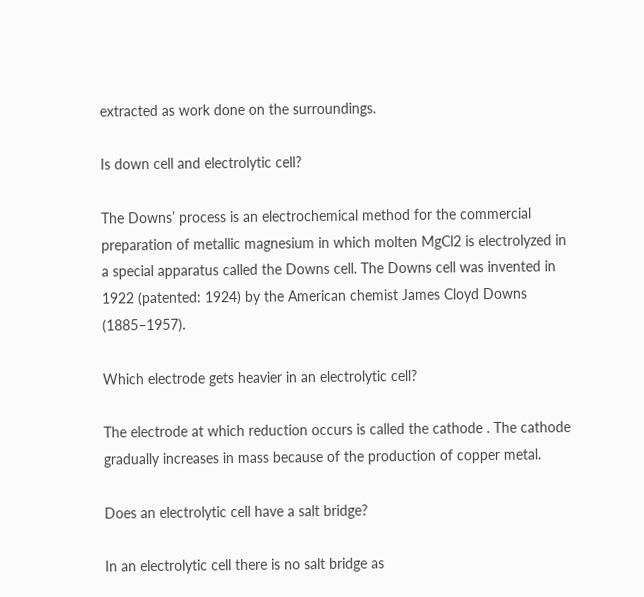extracted as work done on the surroundings.

Is down cell and electrolytic cell?

The Downs’ process is an electrochemical method for the commercial preparation of metallic magnesium in which molten MgCl2 is electrolyzed in a special apparatus called the Downs cell. The Downs cell was invented in 1922 (patented: 1924) by the American chemist James Cloyd Downs (1885–1957).

Which electrode gets heavier in an electrolytic cell?

The electrode at which reduction occurs is called the cathode . The cathode gradually increases in mass because of the production of copper metal.

Does an electrolytic cell have a salt bridge?

In an electrolytic cell there is no salt bridge as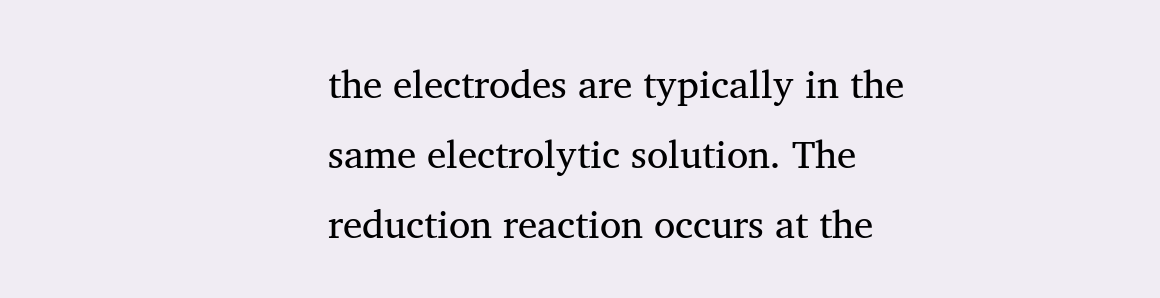the electrodes are typically in the same electrolytic solution. The reduction reaction occurs at the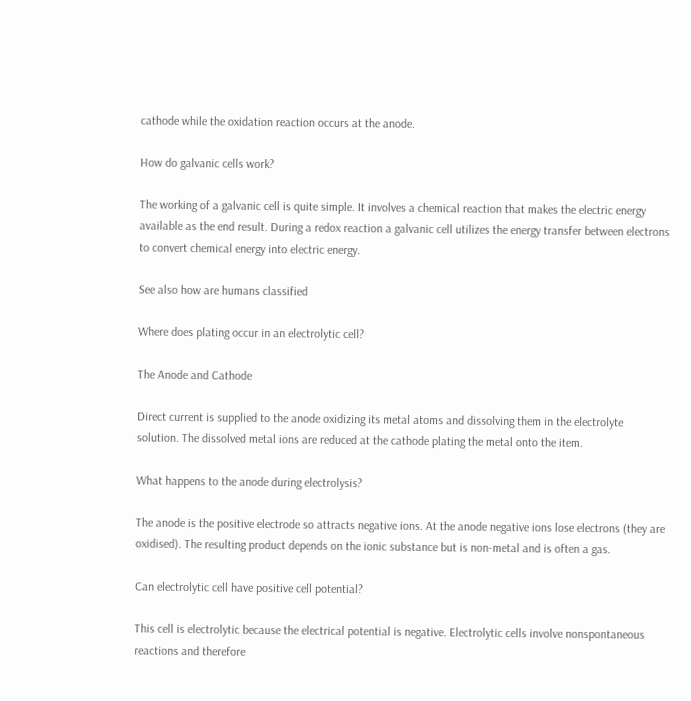cathode while the oxidation reaction occurs at the anode.

How do galvanic cells work?

The working of a galvanic cell is quite simple. It involves a chemical reaction that makes the electric energy available as the end result. During a redox reaction a galvanic cell utilizes the energy transfer between electrons to convert chemical energy into electric energy.

See also how are humans classified

Where does plating occur in an electrolytic cell?

The Anode and Cathode

Direct current is supplied to the anode oxidizing its metal atoms and dissolving them in the electrolyte solution. The dissolved metal ions are reduced at the cathode plating the metal onto the item.

What happens to the anode during electrolysis?

The anode is the positive electrode so attracts negative ions. At the anode negative ions lose electrons (they are oxidised). The resulting product depends on the ionic substance but is non-metal and is often a gas.

Can electrolytic cell have positive cell potential?

This cell is electrolytic because the electrical potential is negative. Electrolytic cells involve nonspontaneous reactions and therefore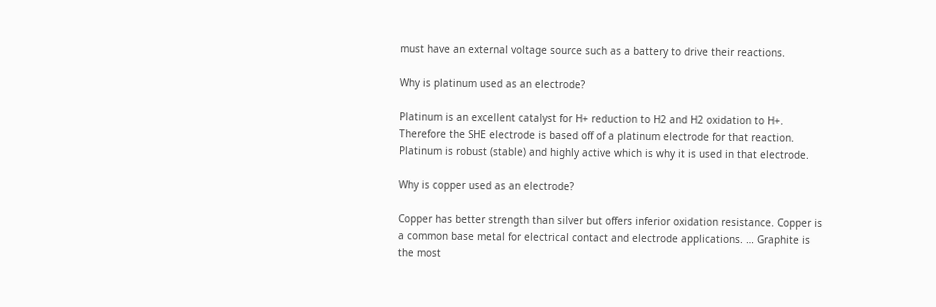must have an external voltage source such as a battery to drive their reactions.

Why is platinum used as an electrode?

Platinum is an excellent catalyst for H+ reduction to H2 and H2 oxidation to H+. Therefore the SHE electrode is based off of a platinum electrode for that reaction. Platinum is robust (stable) and highly active which is why it is used in that electrode.

Why is copper used as an electrode?

Copper has better strength than silver but offers inferior oxidation resistance. Copper is a common base metal for electrical contact and electrode applications. … Graphite is the most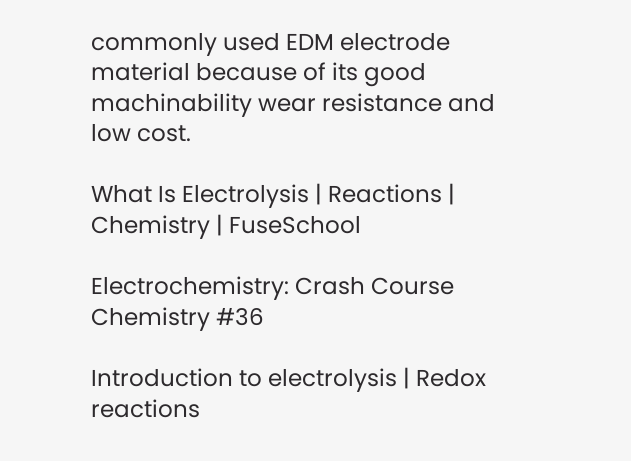commonly used EDM electrode material because of its good machinability wear resistance and low cost.

What Is Electrolysis | Reactions | Chemistry | FuseSchool

Electrochemistry: Crash Course Chemistry #36

Introduction to electrolysis | Redox reactions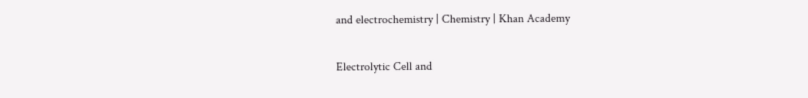and electrochemistry | Chemistry | Khan Academy

Electrolytic Cell and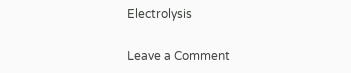Electrolysis

Leave a Comment